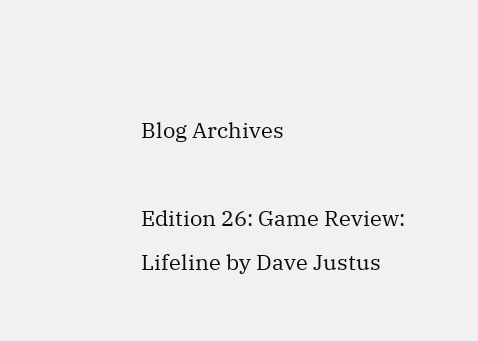Blog Archives

Edition 26: Game Review: Lifeline by Dave Justus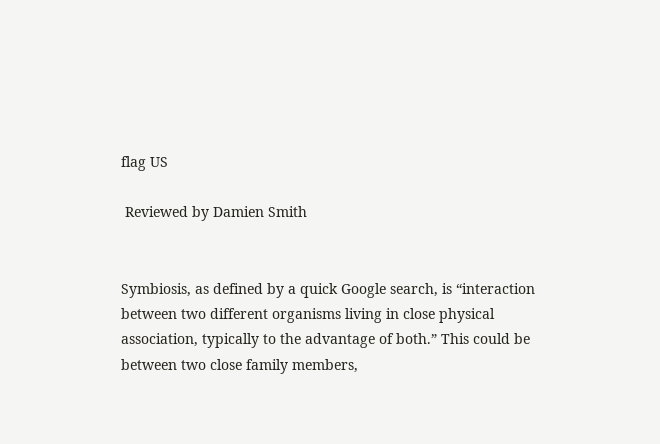flag US

 Reviewed by Damien Smith


Symbiosis, as defined by a quick Google search, is “interaction between two different organisms living in close physical association, typically to the advantage of both.” This could be between two close family members,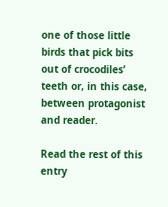one of those little birds that pick bits out of crocodiles’ teeth or, in this case, between protagonist and reader.

Read the rest of this entry